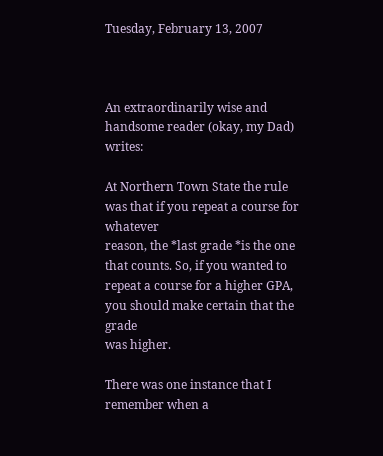Tuesday, February 13, 2007



An extraordinarily wise and handsome reader (okay, my Dad) writes:

At Northern Town State the rule was that if you repeat a course for whatever
reason, the *last grade *is the one that counts. So, if you wanted to
repeat a course for a higher GPA, you should make certain that the grade
was higher.

There was one instance that I remember when a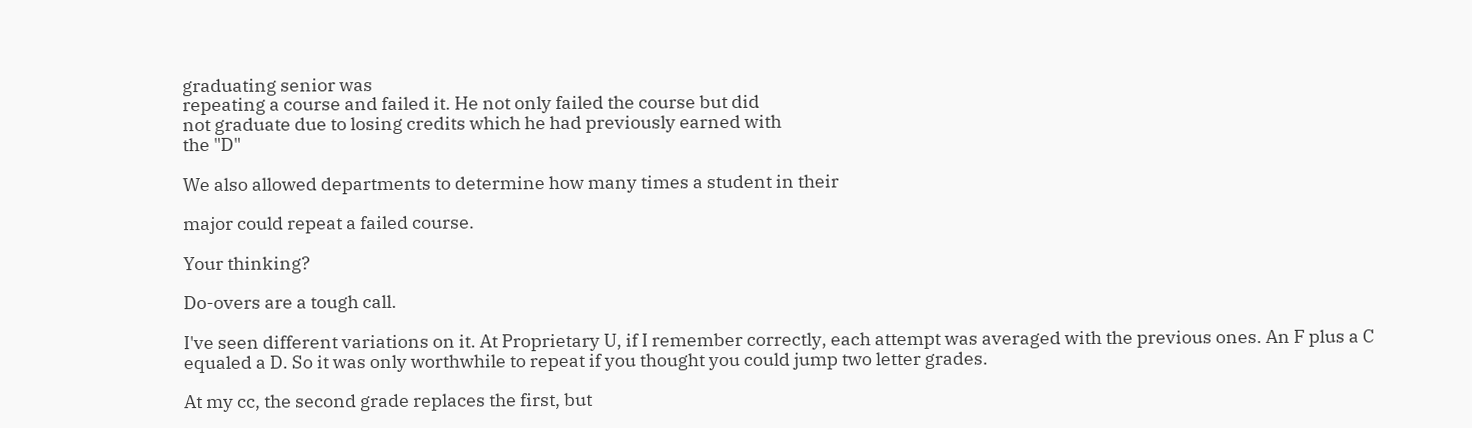graduating senior was
repeating a course and failed it. He not only failed the course but did
not graduate due to losing credits which he had previously earned with
the "D"

We also allowed departments to determine how many times a student in their

major could repeat a failed course.

Your thinking?

Do-overs are a tough call.

I've seen different variations on it. At Proprietary U, if I remember correctly, each attempt was averaged with the previous ones. An F plus a C equaled a D. So it was only worthwhile to repeat if you thought you could jump two letter grades.

At my cc, the second grade replaces the first, but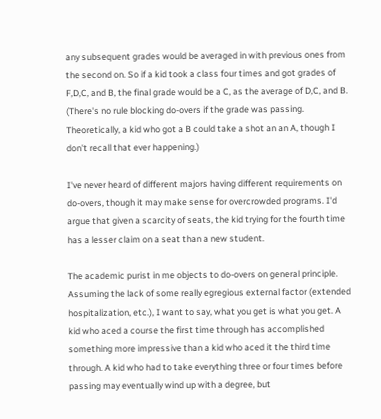any subsequent grades would be averaged in with previous ones from the second on. So if a kid took a class four times and got grades of F,D,C, and B, the final grade would be a C, as the average of D,C, and B. (There's no rule blocking do-overs if the grade was passing. Theoretically, a kid who got a B could take a shot an an A, though I don't recall that ever happening.)

I've never heard of different majors having different requirements on do-overs, though it may make sense for overcrowded programs. I'd argue that given a scarcity of seats, the kid trying for the fourth time has a lesser claim on a seat than a new student.

The academic purist in me objects to do-overs on general principle. Assuming the lack of some really egregious external factor (extended hospitalization, etc.), I want to say, what you get is what you get. A kid who aced a course the first time through has accomplished something more impressive than a kid who aced it the third time through. A kid who had to take everything three or four times before passing may eventually wind up with a degree, but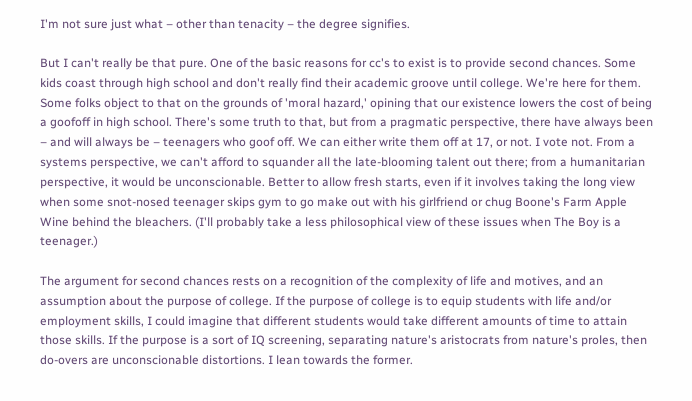I'm not sure just what – other than tenacity – the degree signifies.

But I can't really be that pure. One of the basic reasons for cc's to exist is to provide second chances. Some kids coast through high school and don't really find their academic groove until college. We're here for them. Some folks object to that on the grounds of 'moral hazard,' opining that our existence lowers the cost of being a goofoff in high school. There's some truth to that, but from a pragmatic perspective, there have always been – and will always be – teenagers who goof off. We can either write them off at 17, or not. I vote not. From a systems perspective, we can't afford to squander all the late-blooming talent out there; from a humanitarian perspective, it would be unconscionable. Better to allow fresh starts, even if it involves taking the long view when some snot-nosed teenager skips gym to go make out with his girlfriend or chug Boone's Farm Apple Wine behind the bleachers. (I'll probably take a less philosophical view of these issues when The Boy is a teenager.)

The argument for second chances rests on a recognition of the complexity of life and motives, and an assumption about the purpose of college. If the purpose of college is to equip students with life and/or employment skills, I could imagine that different students would take different amounts of time to attain those skills. If the purpose is a sort of IQ screening, separating nature's aristocrats from nature's proles, then do-overs are unconscionable distortions. I lean towards the former.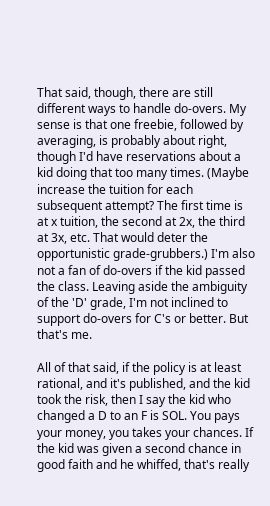That said, though, there are still different ways to handle do-overs. My sense is that one freebie, followed by averaging, is probably about right, though I'd have reservations about a kid doing that too many times. (Maybe increase the tuition for each subsequent attempt? The first time is at x tuition, the second at 2x, the third at 3x, etc. That would deter the opportunistic grade-grubbers.) I'm also not a fan of do-overs if the kid passed the class. Leaving aside the ambiguity of the 'D' grade, I'm not inclined to support do-overs for C's or better. But that's me.

All of that said, if the policy is at least rational, and it's published, and the kid took the risk, then I say the kid who changed a D to an F is SOL. You pays your money, you takes your chances. If the kid was given a second chance in good faith and he whiffed, that's really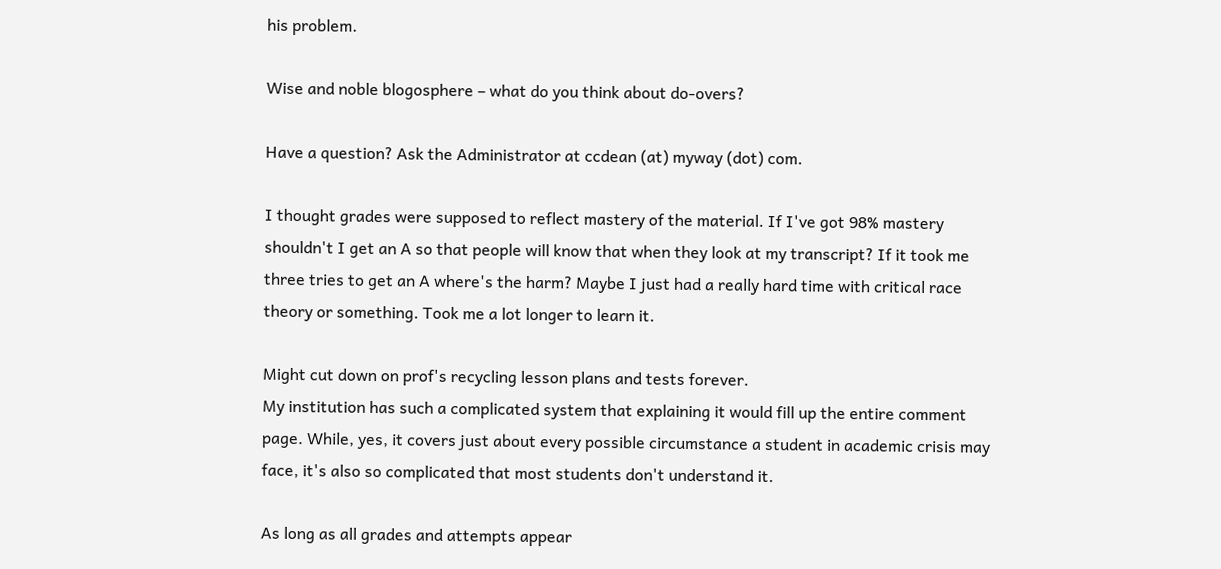his problem.

Wise and noble blogosphere – what do you think about do-overs?

Have a question? Ask the Administrator at ccdean (at) myway (dot) com.

I thought grades were supposed to reflect mastery of the material. If I've got 98% mastery shouldn't I get an A so that people will know that when they look at my transcript? If it took me three tries to get an A where's the harm? Maybe I just had a really hard time with critical race theory or something. Took me a lot longer to learn it.

Might cut down on prof's recycling lesson plans and tests forever.
My institution has such a complicated system that explaining it would fill up the entire comment page. While, yes, it covers just about every possible circumstance a student in academic crisis may face, it's also so complicated that most students don't understand it.

As long as all grades and attempts appear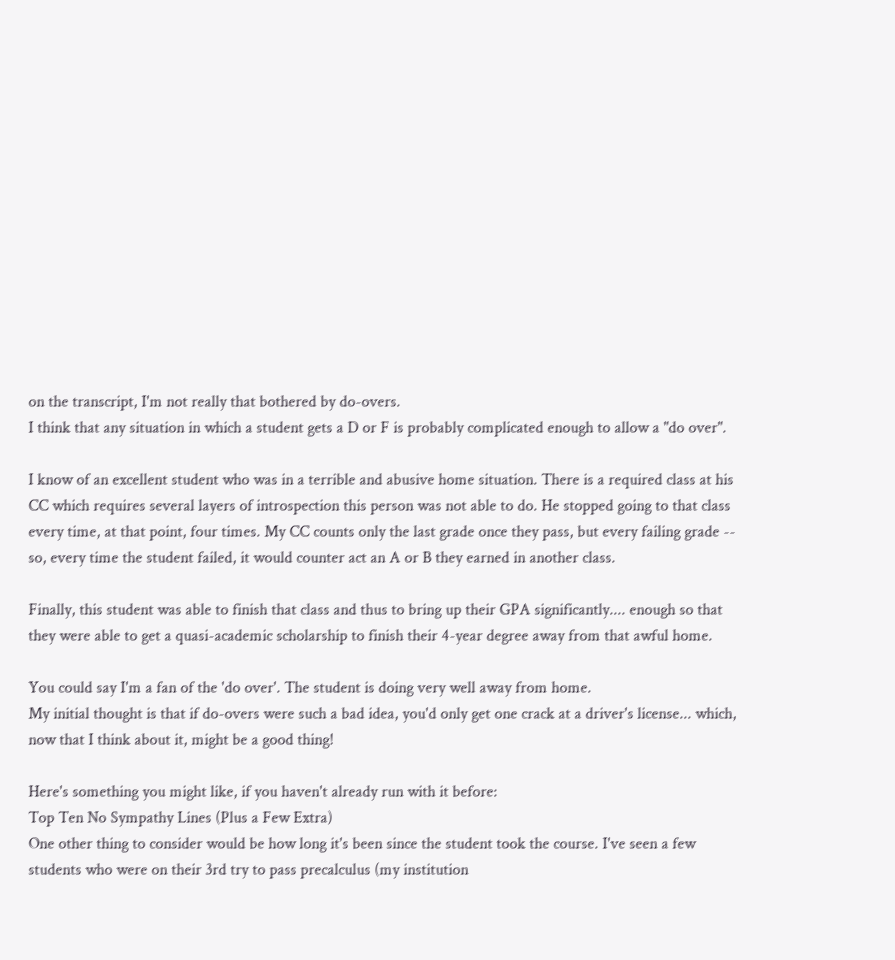on the transcript, I'm not really that bothered by do-overs.
I think that any situation in which a student gets a D or F is probably complicated enough to allow a "do over".

I know of an excellent student who was in a terrible and abusive home situation. There is a required class at his CC which requires several layers of introspection this person was not able to do. He stopped going to that class every time, at that point, four times. My CC counts only the last grade once they pass, but every failing grade -- so, every time the student failed, it would counter act an A or B they earned in another class.

Finally, this student was able to finish that class and thus to bring up their GPA significantly.... enough so that they were able to get a quasi-academic scholarship to finish their 4-year degree away from that awful home.

You could say I'm a fan of the 'do over'. The student is doing very well away from home.
My initial thought is that if do-overs were such a bad idea, you'd only get one crack at a driver's license... which, now that I think about it, might be a good thing!

Here's something you might like, if you haven't already run with it before:
Top Ten No Sympathy Lines (Plus a Few Extra)
One other thing to consider would be how long it's been since the student took the course. I've seen a few students who were on their 3rd try to pass precalculus (my institution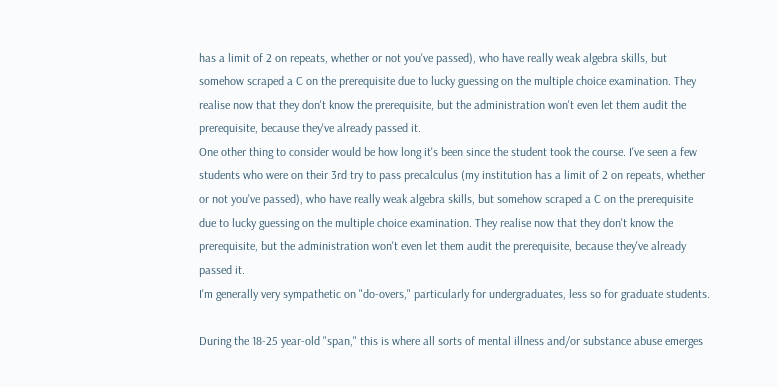has a limit of 2 on repeats, whether or not you've passed), who have really weak algebra skills, but somehow scraped a C on the prerequisite due to lucky guessing on the multiple choice examination. They realise now that they don't know the prerequisite, but the administration won't even let them audit the prerequisite, because they've already passed it.
One other thing to consider would be how long it's been since the student took the course. I've seen a few students who were on their 3rd try to pass precalculus (my institution has a limit of 2 on repeats, whether or not you've passed), who have really weak algebra skills, but somehow scraped a C on the prerequisite due to lucky guessing on the multiple choice examination. They realise now that they don't know the prerequisite, but the administration won't even let them audit the prerequisite, because they've already passed it.
I'm generally very sympathetic on "do-overs," particularly for undergraduates, less so for graduate students.

During the 18-25 year-old "span," this is where all sorts of mental illness and/or substance abuse emerges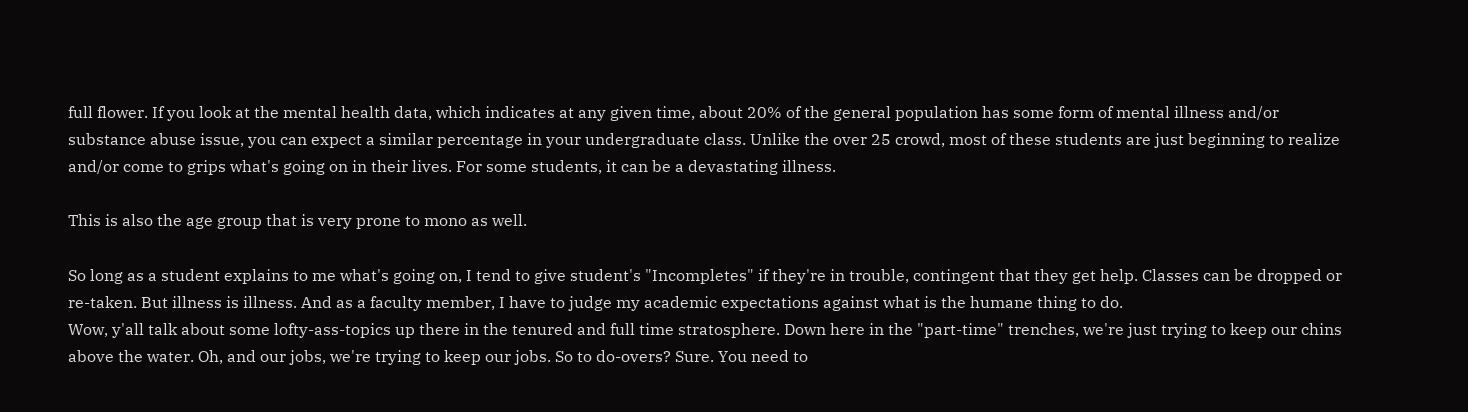full flower. If you look at the mental health data, which indicates at any given time, about 20% of the general population has some form of mental illness and/or substance abuse issue, you can expect a similar percentage in your undergraduate class. Unlike the over 25 crowd, most of these students are just beginning to realize and/or come to grips what's going on in their lives. For some students, it can be a devastating illness.

This is also the age group that is very prone to mono as well.

So long as a student explains to me what's going on, I tend to give student's "Incompletes" if they're in trouble, contingent that they get help. Classes can be dropped or re-taken. But illness is illness. And as a faculty member, I have to judge my academic expectations against what is the humane thing to do.
Wow, y'all talk about some lofty-ass-topics up there in the tenured and full time stratosphere. Down here in the "part-time" trenches, we're just trying to keep our chins above the water. Oh, and our jobs, we're trying to keep our jobs. So to do-overs? Sure. You need to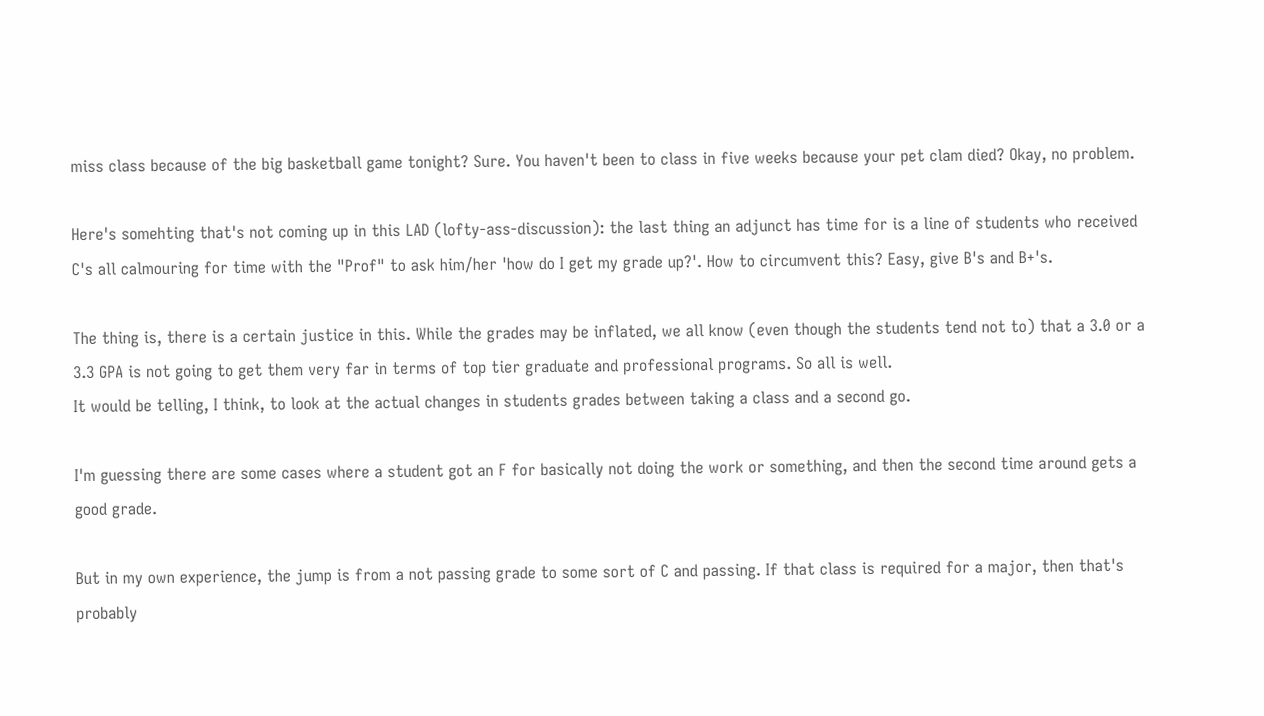miss class because of the big basketball game tonight? Sure. You haven't been to class in five weeks because your pet clam died? Okay, no problem.

Here's somehting that's not coming up in this LAD (lofty-ass-discussion): the last thing an adjunct has time for is a line of students who received C's all calmouring for time with the "Prof" to ask him/her 'how do I get my grade up?'. How to circumvent this? Easy, give B's and B+'s.

The thing is, there is a certain justice in this. While the grades may be inflated, we all know (even though the students tend not to) that a 3.0 or a 3.3 GPA is not going to get them very far in terms of top tier graduate and professional programs. So all is well.
It would be telling, I think, to look at the actual changes in students grades between taking a class and a second go.

I'm guessing there are some cases where a student got an F for basically not doing the work or something, and then the second time around gets a good grade.

But in my own experience, the jump is from a not passing grade to some sort of C and passing. If that class is required for a major, then that's probably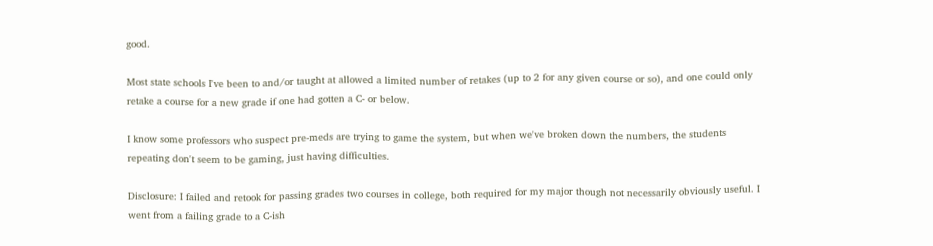good.

Most state schools I've been to and/or taught at allowed a limited number of retakes (up to 2 for any given course or so), and one could only retake a course for a new grade if one had gotten a C- or below.

I know some professors who suspect pre-meds are trying to game the system, but when we've broken down the numbers, the students repeating don't seem to be gaming, just having difficulties.

Disclosure: I failed and retook for passing grades two courses in college, both required for my major though not necessarily obviously useful. I went from a failing grade to a C-ish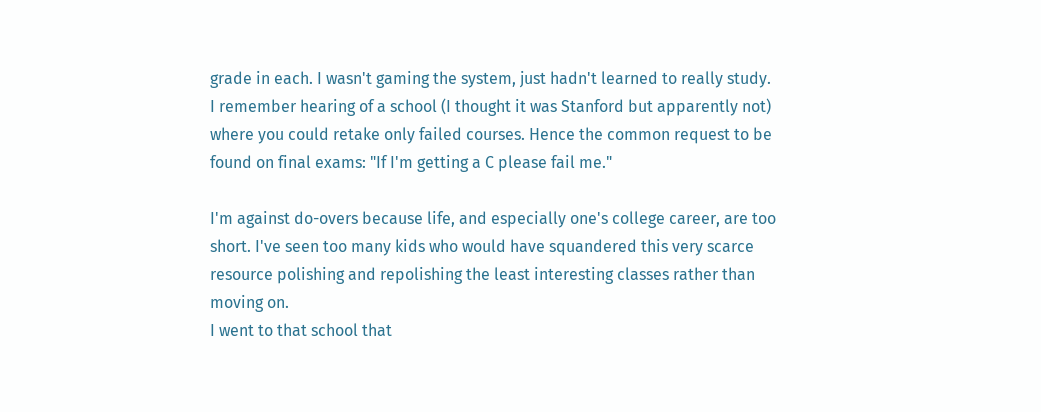grade in each. I wasn't gaming the system, just hadn't learned to really study.
I remember hearing of a school (I thought it was Stanford but apparently not) where you could retake only failed courses. Hence the common request to be found on final exams: "If I'm getting a C please fail me."

I'm against do-overs because life, and especially one's college career, are too short. I've seen too many kids who would have squandered this very scarce resource polishing and repolishing the least interesting classes rather than moving on.
I went to that school that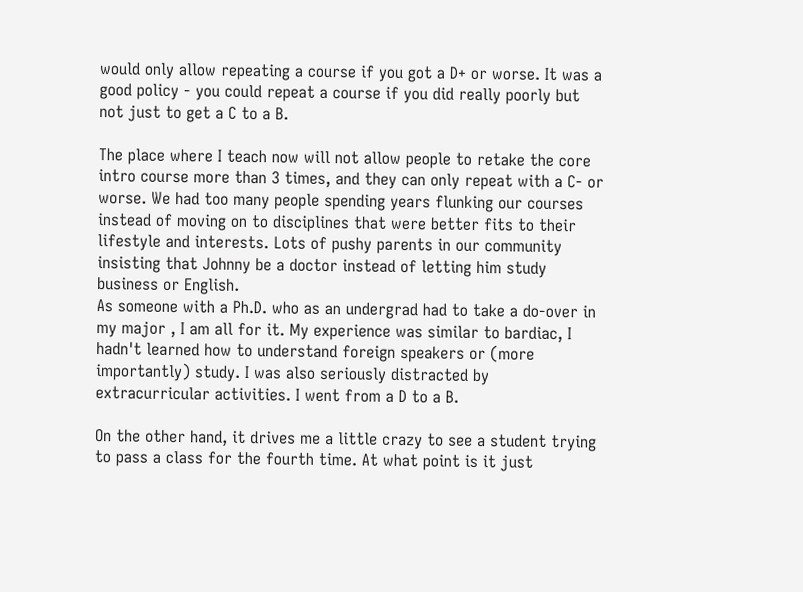would only allow repeating a course if you got a D+ or worse. It was a good policy - you could repeat a course if you did really poorly but not just to get a C to a B.

The place where I teach now will not allow people to retake the core intro course more than 3 times, and they can only repeat with a C- or worse. We had too many people spending years flunking our courses instead of moving on to disciplines that were better fits to their lifestyle and interests. Lots of pushy parents in our community insisting that Johnny be a doctor instead of letting him study business or English.
As someone with a Ph.D. who as an undergrad had to take a do-over in my major , I am all for it. My experience was similar to bardiac, I hadn't learned how to understand foreign speakers or (more importantly) study. I was also seriously distracted by extracurricular activities. I went from a D to a B.

On the other hand, it drives me a little crazy to see a student trying to pass a class for the fourth time. At what point is it just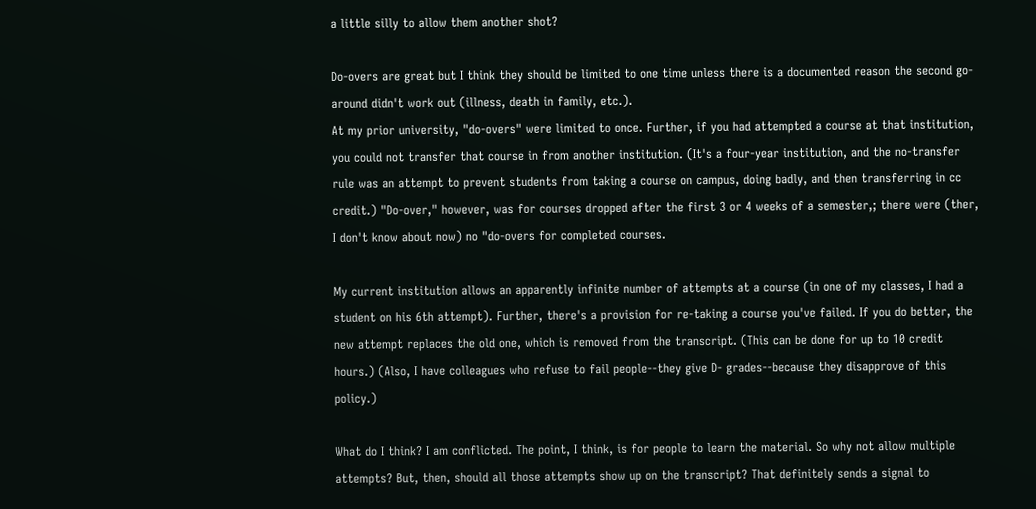a little silly to allow them another shot?

Do-overs are great but I think they should be limited to one time unless there is a documented reason the second go-around didn't work out (illness, death in family, etc.).
At my prior university, "do-overs" were limited to once. Further, if you had attempted a course at that institution, you could not transfer that course in from another institution. (It's a four-year institution, and the no-transfer rule was an attempt to prevent students from taking a course on campus, doing badly, and then transferring in cc credit.) "Do-over," however, was for courses dropped after the first 3 or 4 weeks of a semester,; there were (ther, I don't know about now) no "do-overs for completed courses.

My current institution allows an apparently infinite number of attempts at a course (in one of my classes, I had a student on his 6th attempt). Further, there's a provision for re-taking a course you've failed. If you do better, the new attempt replaces the old one, which is removed from the transcript. (This can be done for up to 10 credit hours.) (Also, I have colleagues who refuse to fail people--they give D- grades--because they disapprove of this policy.)

What do I think? I am conflicted. The point, I think, is for people to learn the material. So why not allow multiple attempts? But, then, should all those attempts show up on the transcript? That definitely sends a signal to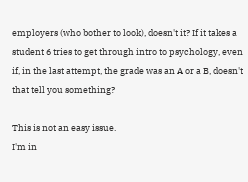employers (who bother to look), doesn't it? If it takes a student 6 tries to get through intro to psychology, even if, in the last attempt, the grade was an A or a B, doesn't that tell you something?

This is not an easy issue.
I'm in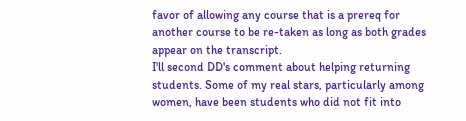favor of allowing any course that is a prereq for another course to be re-taken as long as both grades appear on the transcript.
I'll second DD's comment about helping returning students. Some of my real stars, particularly among women, have been students who did not fit into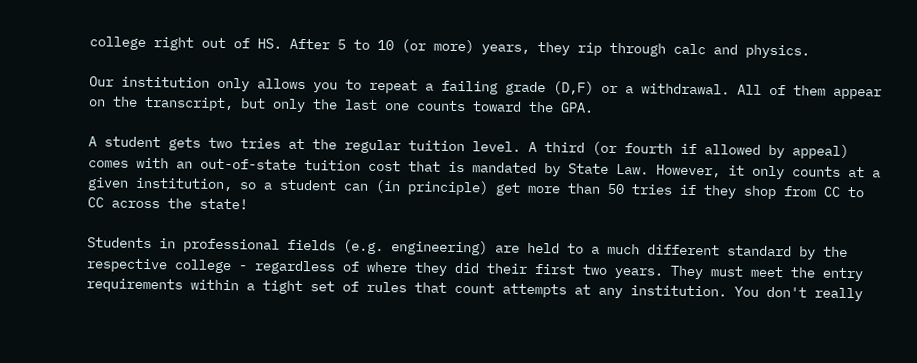college right out of HS. After 5 to 10 (or more) years, they rip through calc and physics.

Our institution only allows you to repeat a failing grade (D,F) or a withdrawal. All of them appear on the transcript, but only the last one counts toward the GPA.

A student gets two tries at the regular tuition level. A third (or fourth if allowed by appeal) comes with an out-of-state tuition cost that is mandated by State Law. However, it only counts at a given institution, so a student can (in principle) get more than 50 tries if they shop from CC to CC across the state!

Students in professional fields (e.g. engineering) are held to a much different standard by the respective college - regardless of where they did their first two years. They must meet the entry requirements within a tight set of rules that count attempts at any institution. You don't really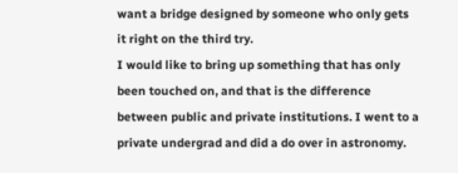want a bridge designed by someone who only gets it right on the third try.
I would like to bring up something that has only been touched on, and that is the difference between public and private institutions. I went to a private undergrad and did a do over in astronomy.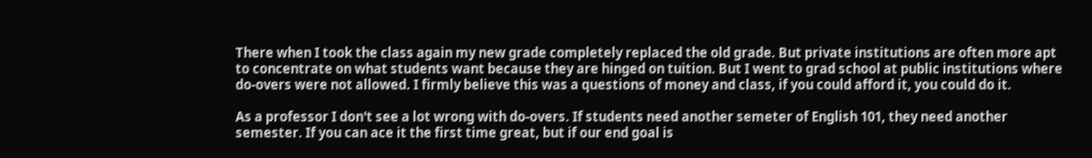There when I took the class again my new grade completely replaced the old grade. But private institutions are often more apt to concentrate on what students want because they are hinged on tuition. But I went to grad school at public institutions where do-overs were not allowed. I firmly believe this was a questions of money and class, if you could afford it, you could do it.

As a professor I don't see a lot wrong with do-overs. If students need another semeter of English 101, they need another semester. If you can ace it the first time great, but if our end goal is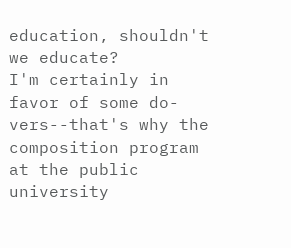education, shouldn't we educate?
I'm certainly in favor of some do-vers--that's why the composition program at the public university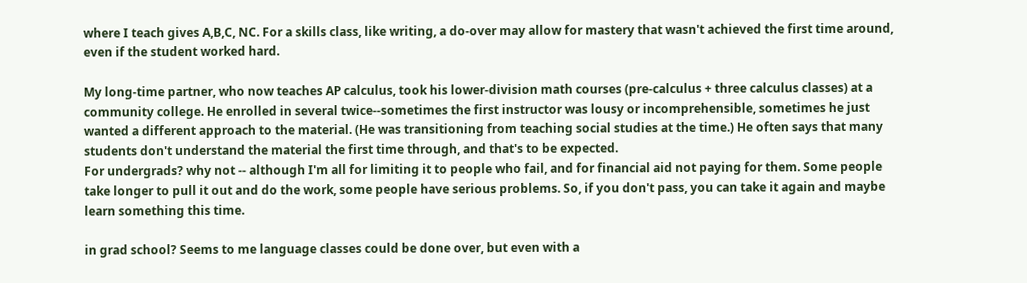where I teach gives A,B,C, NC. For a skills class, like writing, a do-over may allow for mastery that wasn't achieved the first time around, even if the student worked hard.

My long-time partner, who now teaches AP calculus, took his lower-division math courses (pre-calculus + three calculus classes) at a community college. He enrolled in several twice--sometimes the first instructor was lousy or incomprehensible, sometimes he just wanted a different approach to the material. (He was transitioning from teaching social studies at the time.) He often says that many students don't understand the material the first time through, and that's to be expected.
For undergrads? why not -- although I'm all for limiting it to people who fail, and for financial aid not paying for them. Some people take longer to pull it out and do the work, some people have serious problems. So, if you don't pass, you can take it again and maybe learn something this time.

in grad school? Seems to me language classes could be done over, but even with a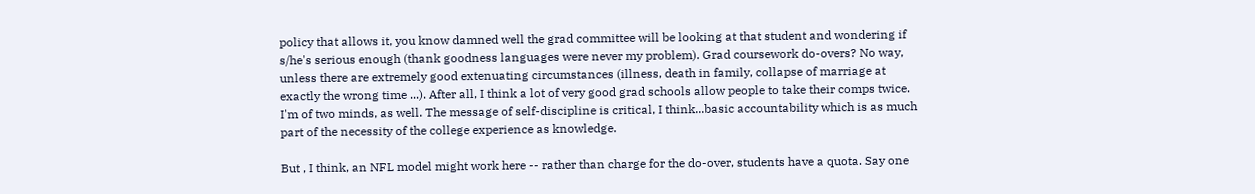policy that allows it, you know damned well the grad committee will be looking at that student and wondering if s/he's serious enough (thank goodness languages were never my problem). Grad coursework do-overs? No way, unless there are extremely good extenuating circumstances (illness, death in family, collapse of marriage at exactly the wrong time ...). After all, I think a lot of very good grad schools allow people to take their comps twice.
I'm of two minds, as well. The message of self-discipline is critical, I think...basic accountability which is as much part of the necessity of the college experience as knowledge.

But , I think, an NFL model might work here -- rather than charge for the do-over, students have a quota. Say one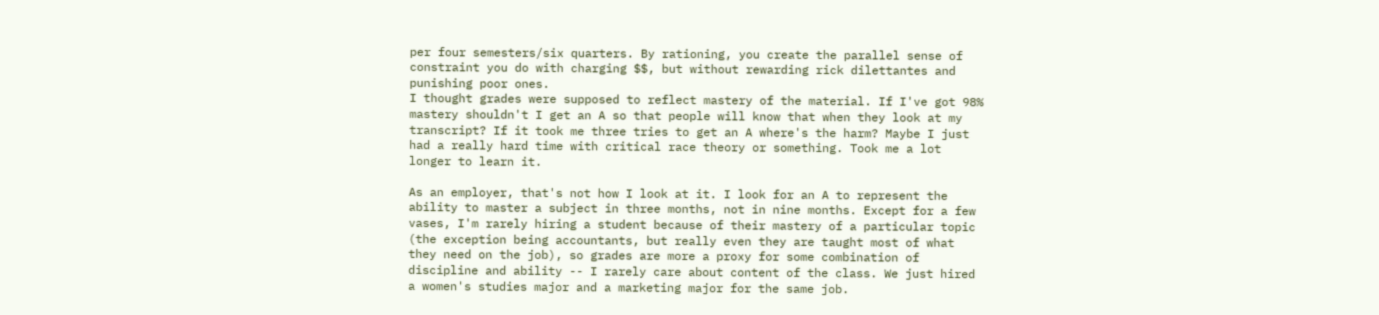per four semesters/six quarters. By rationing, you create the parallel sense of constraint you do with charging $$, but without rewarding rick dilettantes and punishing poor ones.
I thought grades were supposed to reflect mastery of the material. If I've got 98% mastery shouldn't I get an A so that people will know that when they look at my transcript? If it took me three tries to get an A where's the harm? Maybe I just had a really hard time with critical race theory or something. Took me a lot longer to learn it.

As an employer, that's not how I look at it. I look for an A to represent the ability to master a subject in three months, not in nine months. Except for a few vases, I'm rarely hiring a student because of their mastery of a particular topic (the exception being accountants, but really even they are taught most of what they need on the job), so grades are more a proxy for some combination of discipline and ability -- I rarely care about content of the class. We just hired a women's studies major and a marketing major for the same job.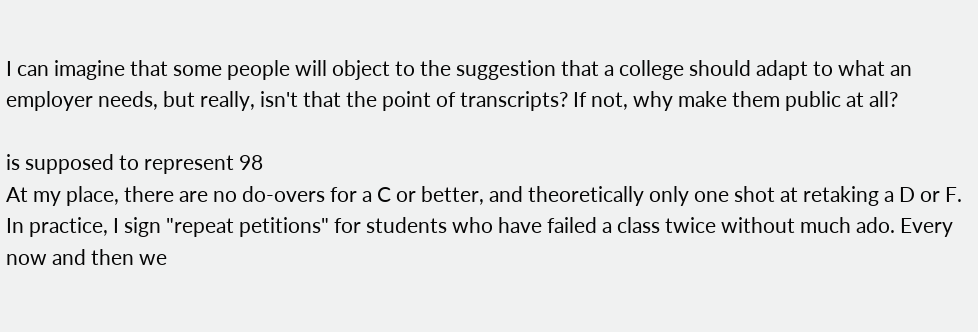I can imagine that some people will object to the suggestion that a college should adapt to what an employer needs, but really, isn't that the point of transcripts? If not, why make them public at all?

is supposed to represent 98
At my place, there are no do-overs for a C or better, and theoretically only one shot at retaking a D or F. In practice, I sign "repeat petitions" for students who have failed a class twice without much ado. Every now and then we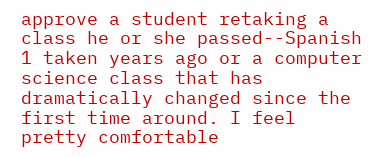approve a student retaking a class he or she passed--Spanish 1 taken years ago or a computer science class that has dramatically changed since the first time around. I feel pretty comfortable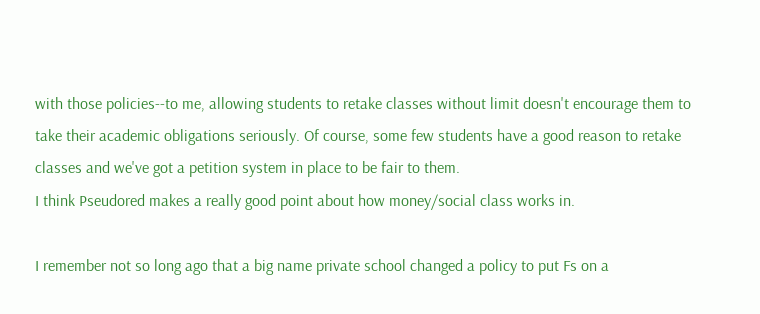with those policies--to me, allowing students to retake classes without limit doesn't encourage them to take their academic obligations seriously. Of course, some few students have a good reason to retake classes and we've got a petition system in place to be fair to them.
I think Pseudored makes a really good point about how money/social class works in.

I remember not so long ago that a big name private school changed a policy to put Fs on a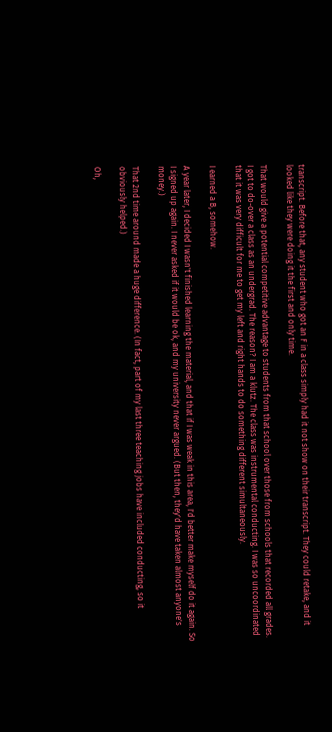transcript. Before that, any student who got an F in a class simply had it not show on their transcript. They could retake, and it looked like they were doing it the first and only time.

That would give a potential competitive advantage to students from that school over those from schools that recorded all grades.
I got to do-over a class as an undergrad. The reason? I am a klutz. The class was instrumental conducting. I was so uncoordinated that it was very difficult for me to get my left and right hands to do something different simultaneously.

I earned a B, somehow.

A year later, I decided I wasn't finished learning the material, and that if I was weak in this area, I'd better make myself do it again. So I signed up again. I never asked if it would be ok, and my university never argued. (But then, they'd have taken almost anyone's money.)

That 2nd time around made a huge difference. (In fact, part of my last three teaching jobs have included conducting, so it obviously helped.)

Oh,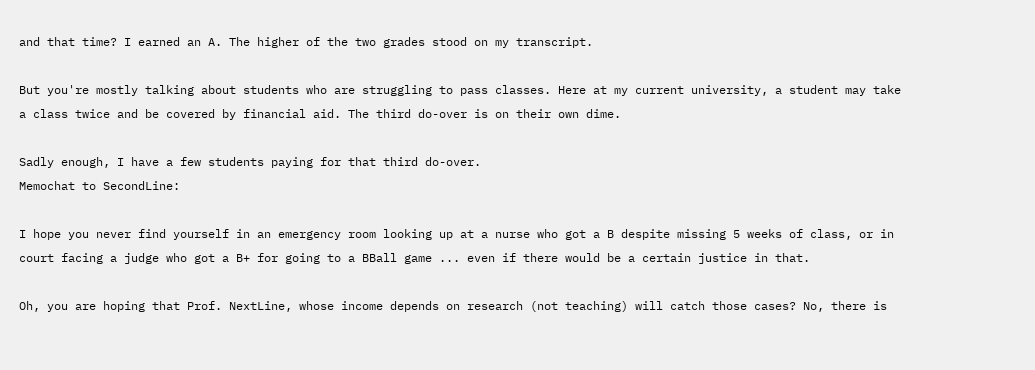and that time? I earned an A. The higher of the two grades stood on my transcript.

But you're mostly talking about students who are struggling to pass classes. Here at my current university, a student may take a class twice and be covered by financial aid. The third do-over is on their own dime.

Sadly enough, I have a few students paying for that third do-over.
Memochat to SecondLine:

I hope you never find yourself in an emergency room looking up at a nurse who got a B despite missing 5 weeks of class, or in court facing a judge who got a B+ for going to a BBall game ... even if there would be a certain justice in that.

Oh, you are hoping that Prof. NextLine, whose income depends on research (not teaching) will catch those cases? No, there is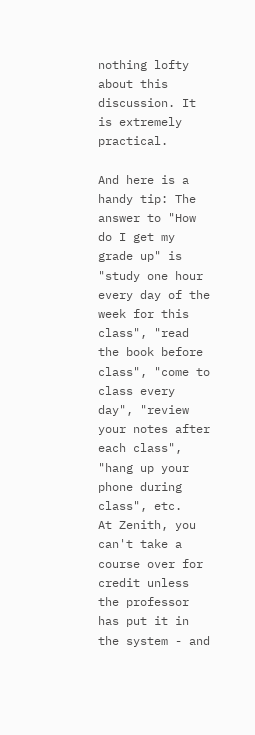nothing lofty about this discussion. It is extremely practical.

And here is a handy tip: The answer to "How do I get my grade up" is "study one hour every day of the week for this class", "read the book before class", "come to class every day", "review your notes after each class", "hang up your phone during class", etc.
At Zenith, you can't take a course over for credit unless the professor has put it in the system - and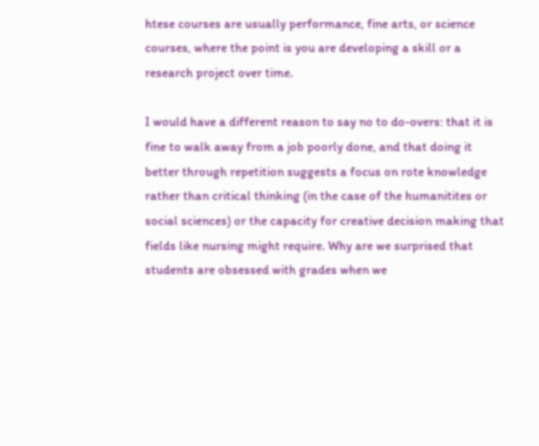htese courses are usually performance, fine arts, or science courses, where the point is you are developing a skill or a research project over time.

I would have a different reason to say no to do-overs: that it is fine to walk away from a job poorly done, and that doing it better through repetition suggests a focus on rote knowledge rather than critical thinking (in the case of the humanitites or social sciences) or the capacity for creative decision making that fields like nursing might require. Why are we surprised that students are obsessed with grades when we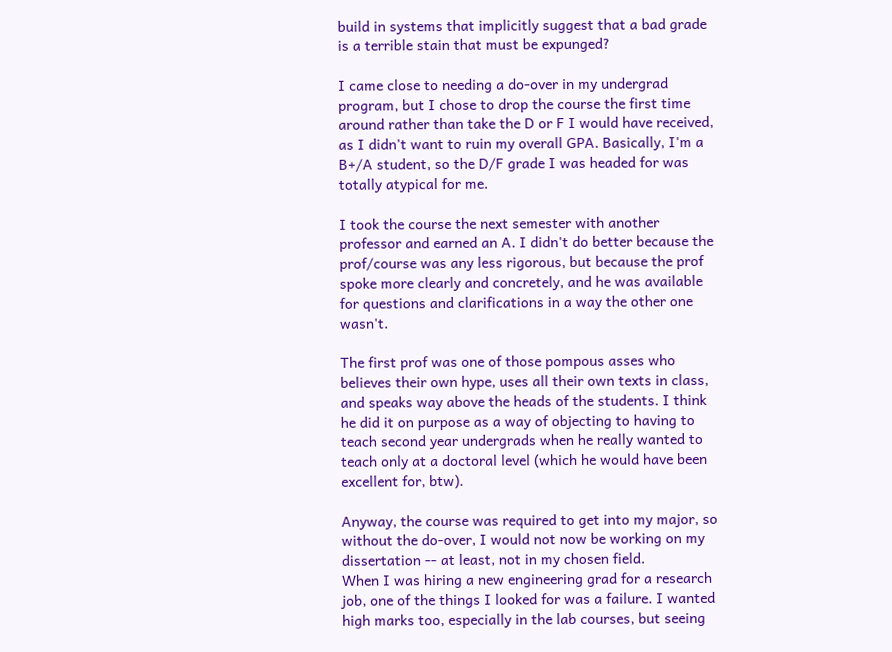build in systems that implicitly suggest that a bad grade is a terrible stain that must be expunged?

I came close to needing a do-over in my undergrad program, but I chose to drop the course the first time around rather than take the D or F I would have received, as I didn't want to ruin my overall GPA. Basically, I'm a B+/A student, so the D/F grade I was headed for was totally atypical for me.

I took the course the next semester with another professor and earned an A. I didn't do better because the prof/course was any less rigorous, but because the prof spoke more clearly and concretely, and he was available for questions and clarifications in a way the other one wasn't.

The first prof was one of those pompous asses who believes their own hype, uses all their own texts in class, and speaks way above the heads of the students. I think he did it on purpose as a way of objecting to having to teach second year undergrads when he really wanted to teach only at a doctoral level (which he would have been excellent for, btw).

Anyway, the course was required to get into my major, so without the do-over, I would not now be working on my dissertation -- at least, not in my chosen field.
When I was hiring a new engineering grad for a research job, one of the things I looked for was a failure. I wanted high marks too, especially in the lab courses, but seeing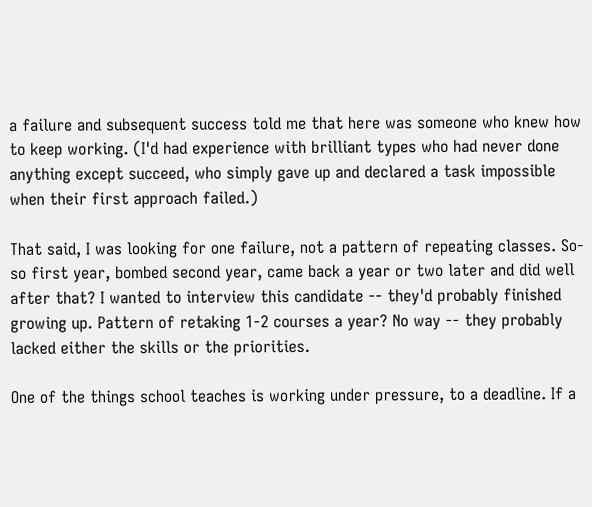a failure and subsequent success told me that here was someone who knew how to keep working. (I'd had experience with brilliant types who had never done anything except succeed, who simply gave up and declared a task impossible when their first approach failed.)

That said, I was looking for one failure, not a pattern of repeating classes. So-so first year, bombed second year, came back a year or two later and did well after that? I wanted to interview this candidate -- they'd probably finished growing up. Pattern of retaking 1-2 courses a year? No way -- they probably lacked either the skills or the priorities.

One of the things school teaches is working under pressure, to a deadline. If a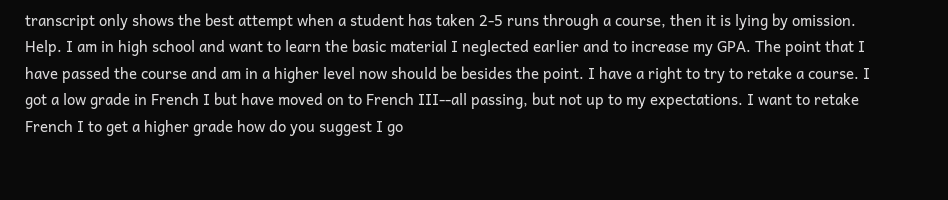transcript only shows the best attempt when a student has taken 2-5 runs through a course, then it is lying by omission.
Help. I am in high school and want to learn the basic material I neglected earlier and to increase my GPA. The point that I have passed the course and am in a higher level now should be besides the point. I have a right to try to retake a course. I got a low grade in French I but have moved on to French III--all passing, but not up to my expectations. I want to retake French I to get a higher grade how do you suggest I go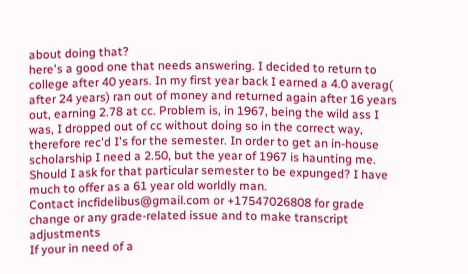about doing that?
here's a good one that needs answering. I decided to return to college after 40 years. In my first year back I earned a 4.0 averag( after 24 years) ran out of money and returned again after 16 years out, earning 2.78 at cc. Problem is, in 1967, being the wild ass I was, I dropped out of cc without doing so in the correct way, therefore rec'd I's for the semester. In order to get an in-house scholarship I need a 2.50, but the year of 1967 is haunting me. Should I ask for that particular semester to be expunged? I have much to offer as a 61 year old worldly man.
Contact incfidelibus@gmail.com or +17547026808 for grade change or any grade-related issue and to make transcript adjustments
If your in need of a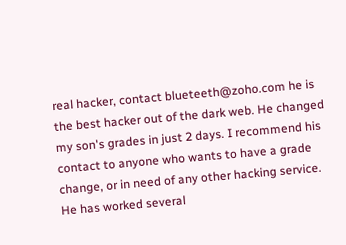real hacker, contact blueteeth@zoho.com he is the best hacker out of the dark web. He changed my son's grades in just 2 days. I recommend his contact to anyone who wants to have a grade change, or in need of any other hacking service. He has worked several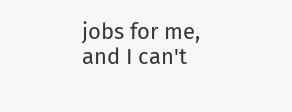jobs for me, and I can't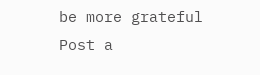be more grateful
Post a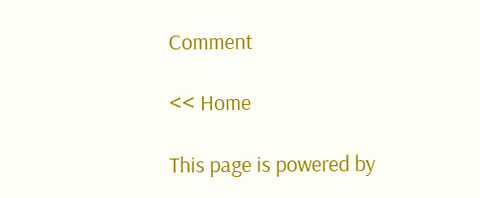Comment

<< Home

This page is powered by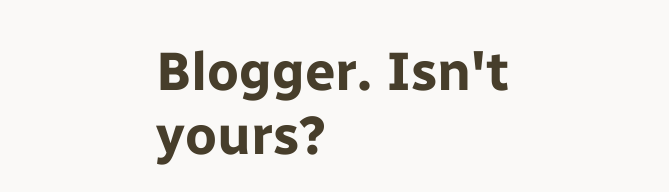Blogger. Isn't yours?